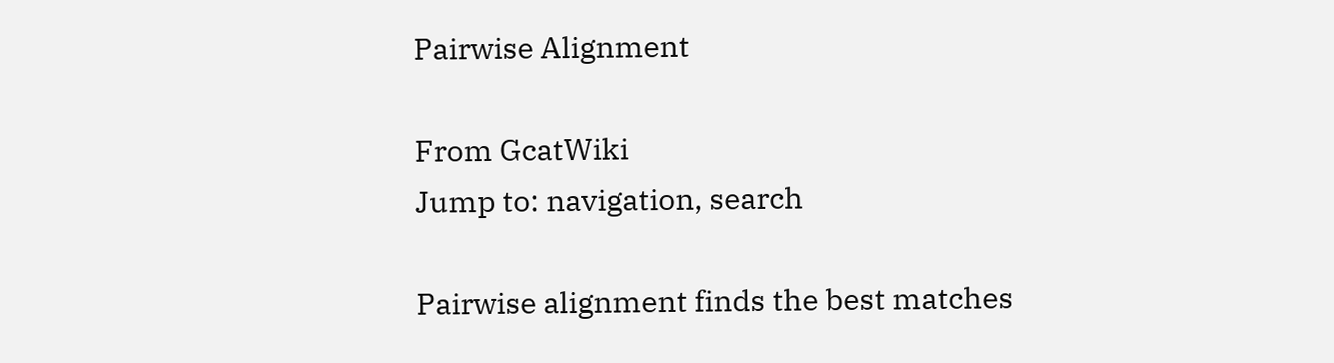Pairwise Alignment

From GcatWiki
Jump to: navigation, search

Pairwise alignment finds the best matches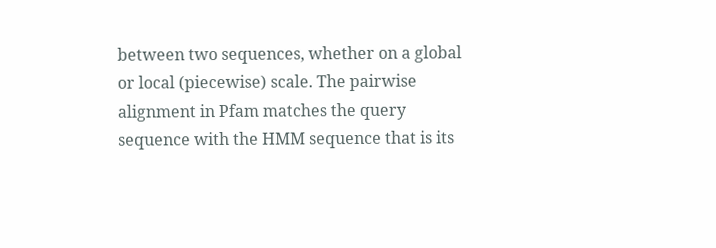between two sequences, whether on a global or local (piecewise) scale. The pairwise alignment in Pfam matches the query sequence with the HMM sequence that is its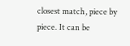closest match, piece by piece. It can be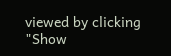viewed by clicking "Show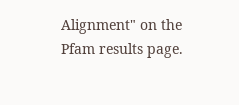Alignment" on the Pfam results page.